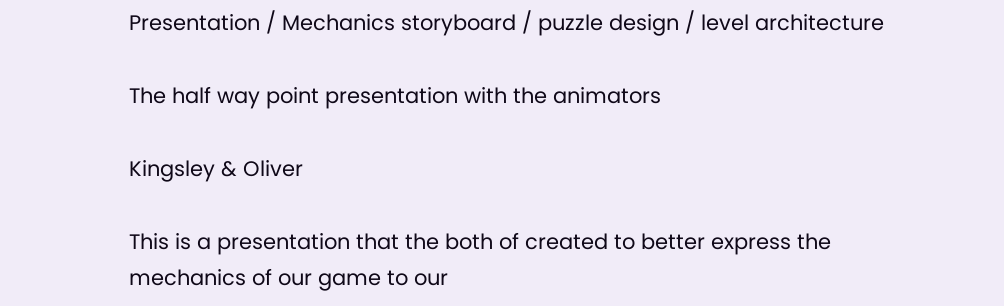Presentation / Mechanics storyboard / puzzle design / level architecture

The half way point presentation with the animators

Kingsley & Oliver

This is a presentation that the both of created to better express the mechanics of our game to our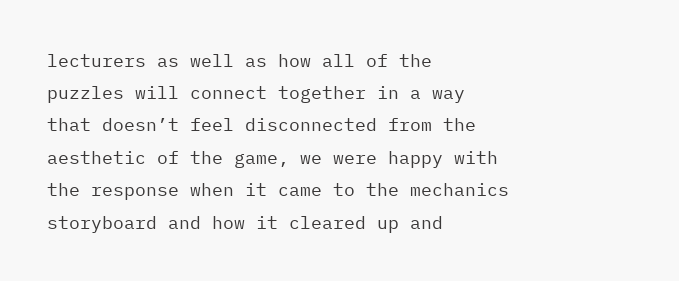lecturers as well as how all of the puzzles will connect together in a way that doesn’t feel disconnected from the aesthetic of the game, we were happy with the response when it came to the mechanics storyboard and how it cleared up and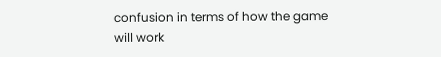confusion in terms of how the game will work